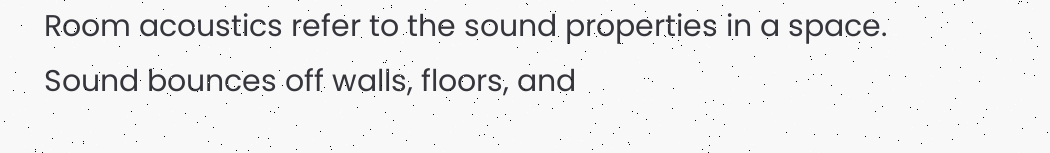Room acoustics refer to the sound properties in a space. Sound bounces off walls, floors, and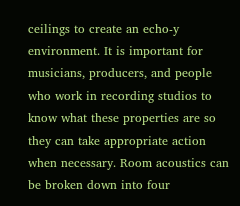ceilings to create an echo-y environment. It is important for musicians, producers, and people who work in recording studios to know what these properties are so they can take appropriate action when necessary. Room acoustics can be broken down into four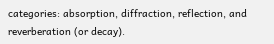categories: absorption, diffraction, reflection, and reverberation (or decay).